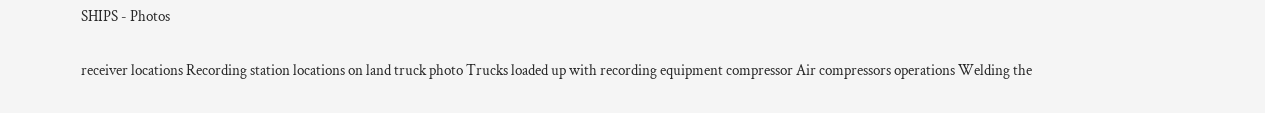SHIPS - Photos

receiver locations Recording station locations on land truck photo Trucks loaded up with recording equipment compressor Air compressors operations Welding the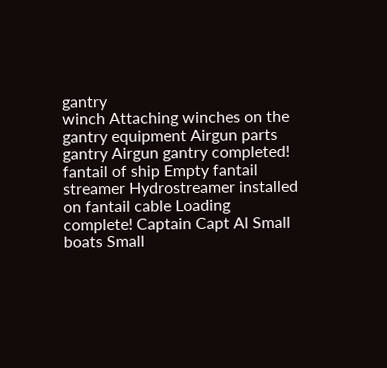gantry
winch Attaching winches on the gantry equipment Airgun parts gantry Airgun gantry completed! fantail of ship Empty fantail
streamer Hydrostreamer installed on fantail cable Loading complete! Captain Capt Al Small boats Small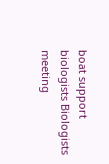boat support
biologists Biologists meeting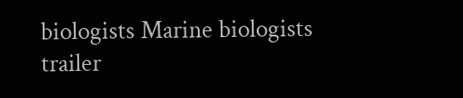biologists Marine biologists trailer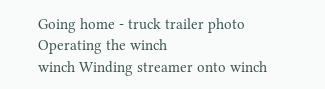Going home - truck trailer photo Operating the winch
winch Winding streamer onto winch